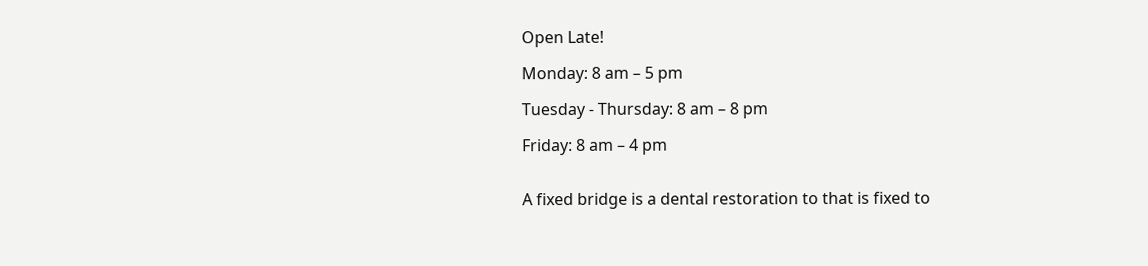Open Late!

Monday: 8 am – 5 pm

Tuesday - Thursday: 8 am – 8 pm

Friday: 8 am – 4 pm


A fixed bridge is a dental restoration to that is fixed to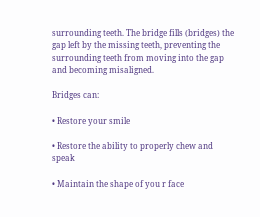surrounding teeth. The bridge fills (bridges) the gap left by the missing teeth, preventing the surrounding teeth from moving into the gap and becoming misaligned.

Bridges can:

• Restore your smile

• Restore the ability to properly chew and speak

• Maintain the shape of you r face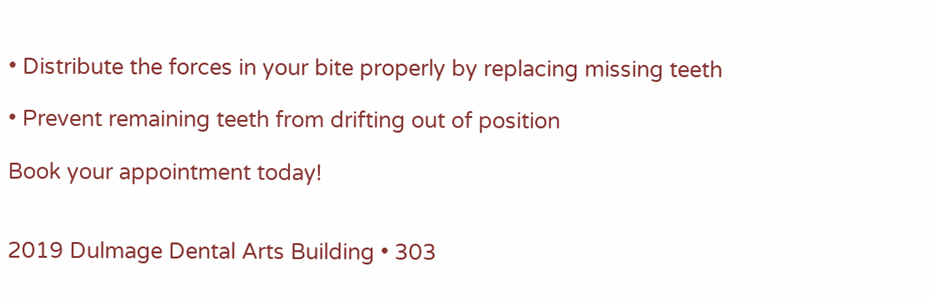• Distribute the forces in your bite properly by replacing missing teeth

• Prevent remaining teeth from drifting out of position

Book your appointment today!


2019 Dulmage Dental Arts Building • 303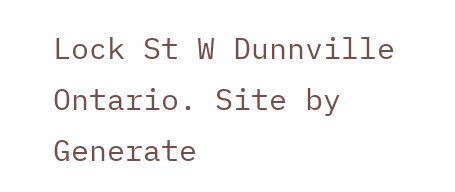Lock St W Dunnville Ontario. Site by Generate